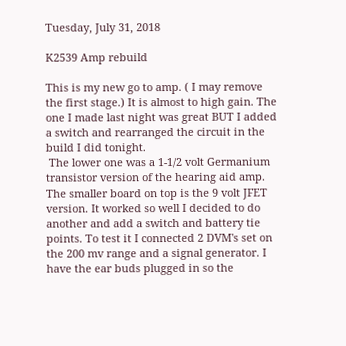Tuesday, July 31, 2018

K2539 Amp rebuild

This is my new go to amp. ( I may remove the first stage.) It is almost to high gain. The one I made last night was great BUT I added a switch and rearranged the circuit in the build I did tonight.
 The lower one was a 1-1/2 volt Germanium transistor version of the hearing aid amp. The smaller board on top is the 9 volt JFET version. It worked so well I decided to do another and add a switch and battery tie points. To test it I connected 2 DVM's set on the 200 mv range and a signal generator. I have the ear buds plugged in so the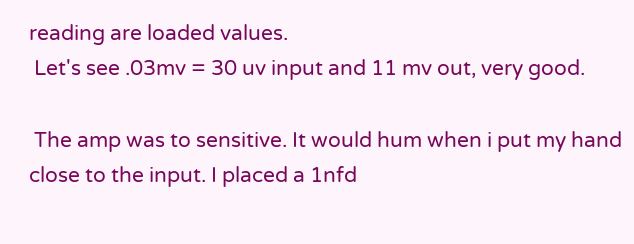reading are loaded values.
 Let's see .03mv = 30 uv input and 11 mv out, very good.

 The amp was to sensitive. It would hum when i put my hand close to the input. I placed a 1nfd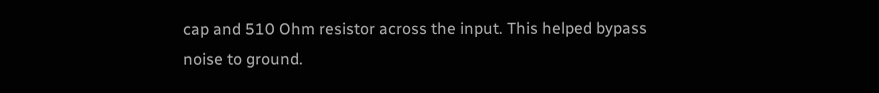cap and 510 Ohm resistor across the input. This helped bypass noise to ground.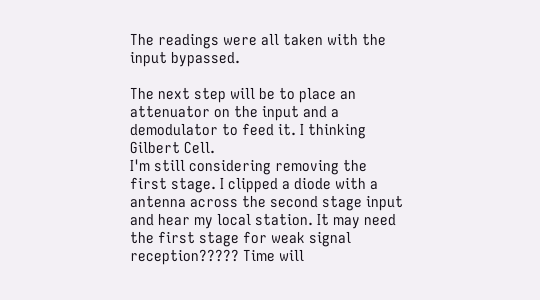The readings were all taken with the input bypassed.

The next step will be to place an attenuator on the input and a demodulator to feed it. I thinking Gilbert Cell.
I'm still considering removing the first stage. I clipped a diode with a antenna across the second stage input and hear my local station. It may need the first stage for weak signal reception????? Time will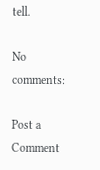tell.

No comments:

Post a Comment